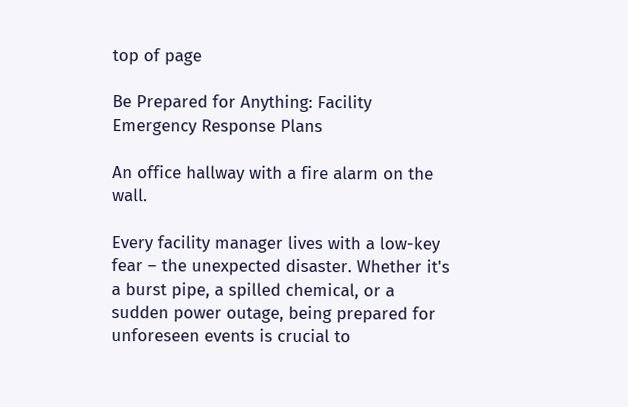top of page

Be Prepared for Anything: Facility Emergency Response Plans

An office hallway with a fire alarm on the wall.

Every facility manager lives with a low-key fear – the unexpected disaster. Whether it's a burst pipe, a spilled chemical, or a sudden power outage, being prepared for unforeseen events is crucial to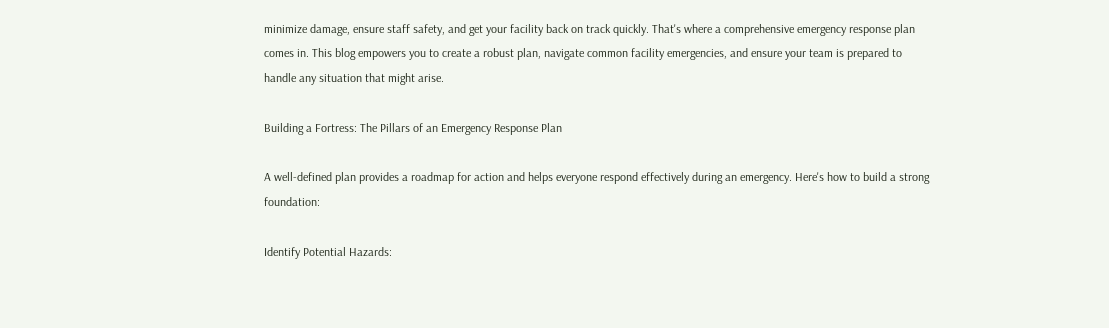minimize damage, ensure staff safety, and get your facility back on track quickly. That's where a comprehensive emergency response plan comes in. This blog empowers you to create a robust plan, navigate common facility emergencies, and ensure your team is prepared to handle any situation that might arise.

Building a Fortress: The Pillars of an Emergency Response Plan

A well-defined plan provides a roadmap for action and helps everyone respond effectively during an emergency. Here's how to build a strong foundation:

Identify Potential Hazards: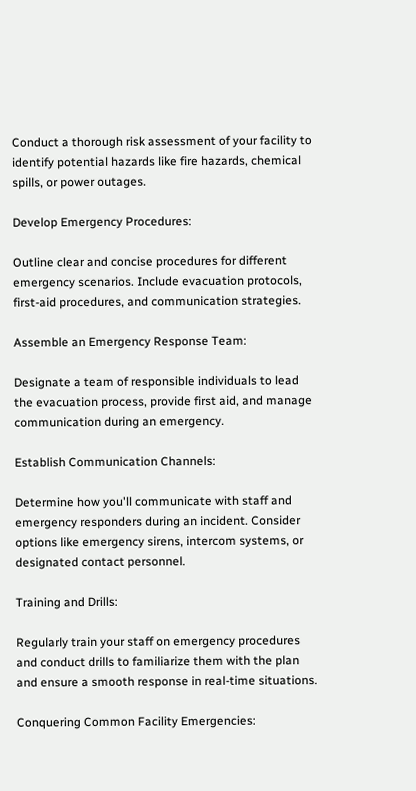Conduct a thorough risk assessment of your facility to identify potential hazards like fire hazards, chemical spills, or power outages.

Develop Emergency Procedures:

Outline clear and concise procedures for different emergency scenarios. Include evacuation protocols, first-aid procedures, and communication strategies.

Assemble an Emergency Response Team:

Designate a team of responsible individuals to lead the evacuation process, provide first aid, and manage communication during an emergency.

Establish Communication Channels:

Determine how you'll communicate with staff and emergency responders during an incident. Consider options like emergency sirens, intercom systems, or designated contact personnel.

Training and Drills:

Regularly train your staff on emergency procedures and conduct drills to familiarize them with the plan and ensure a smooth response in real-time situations.

Conquering Common Facility Emergencies: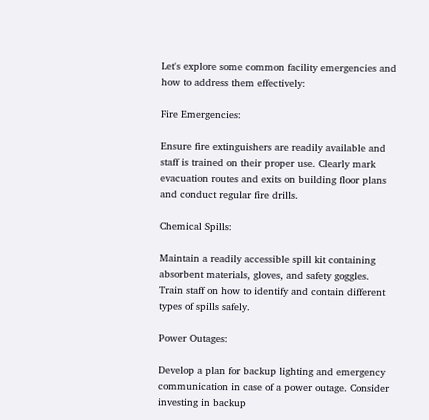Let's explore some common facility emergencies and how to address them effectively:

Fire Emergencies:

Ensure fire extinguishers are readily available and staff is trained on their proper use. Clearly mark evacuation routes and exits on building floor plans and conduct regular fire drills.

Chemical Spills:

Maintain a readily accessible spill kit containing absorbent materials, gloves, and safety goggles. Train staff on how to identify and contain different types of spills safely.

Power Outages:

Develop a plan for backup lighting and emergency communication in case of a power outage. Consider investing in backup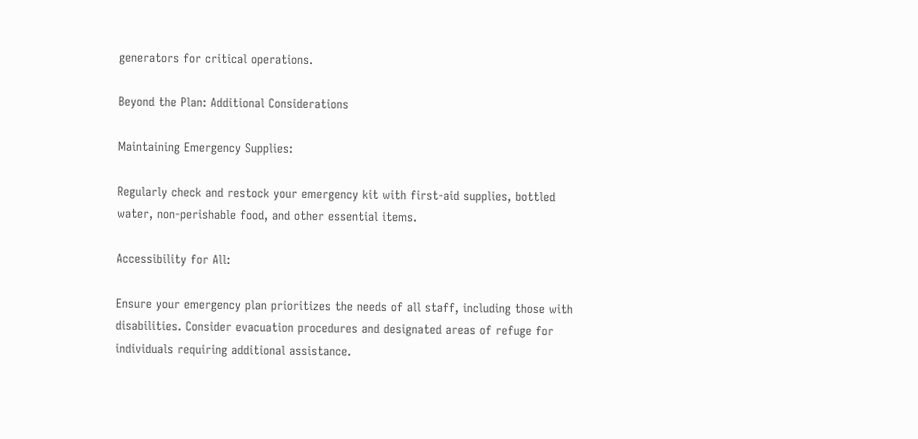generators for critical operations.

Beyond the Plan: Additional Considerations

Maintaining Emergency Supplies:

Regularly check and restock your emergency kit with first-aid supplies, bottled water, non-perishable food, and other essential items.

Accessibility for All:

Ensure your emergency plan prioritizes the needs of all staff, including those with disabilities. Consider evacuation procedures and designated areas of refuge for individuals requiring additional assistance.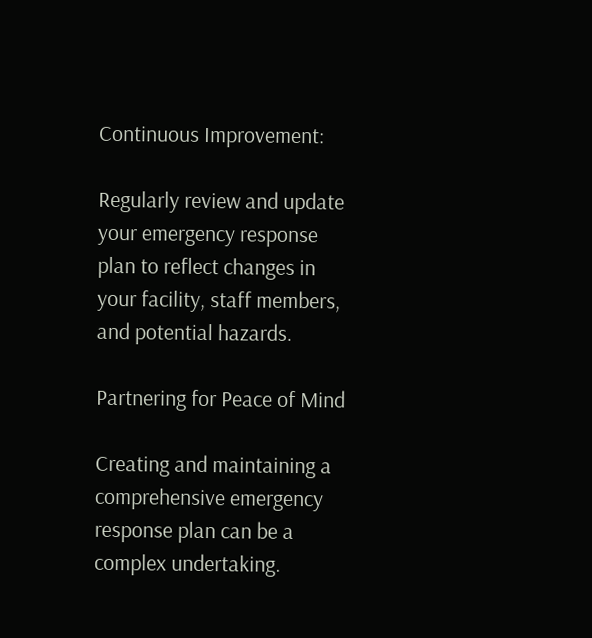Continuous Improvement:

Regularly review and update your emergency response plan to reflect changes in your facility, staff members, and potential hazards.

Partnering for Peace of Mind

Creating and maintaining a comprehensive emergency response plan can be a complex undertaking.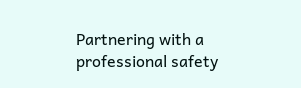Partnering with a professional safety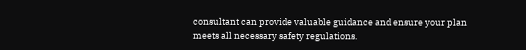consultant can provide valuable guidance and ensure your plan meets all necessary safety regulations.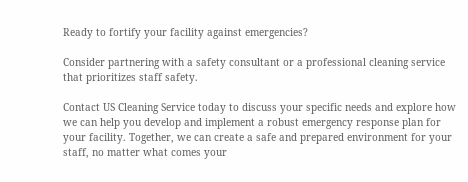Ready to fortify your facility against emergencies?

Consider partnering with a safety consultant or a professional cleaning service that prioritizes staff safety.

Contact US Cleaning Service today to discuss your specific needs and explore how we can help you develop and implement a robust emergency response plan for your facility. Together, we can create a safe and prepared environment for your staff, no matter what comes your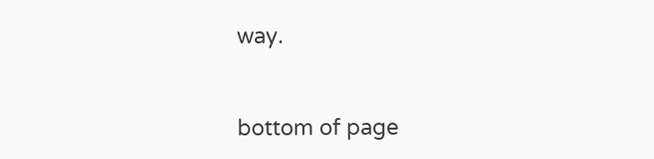way.


bottom of page